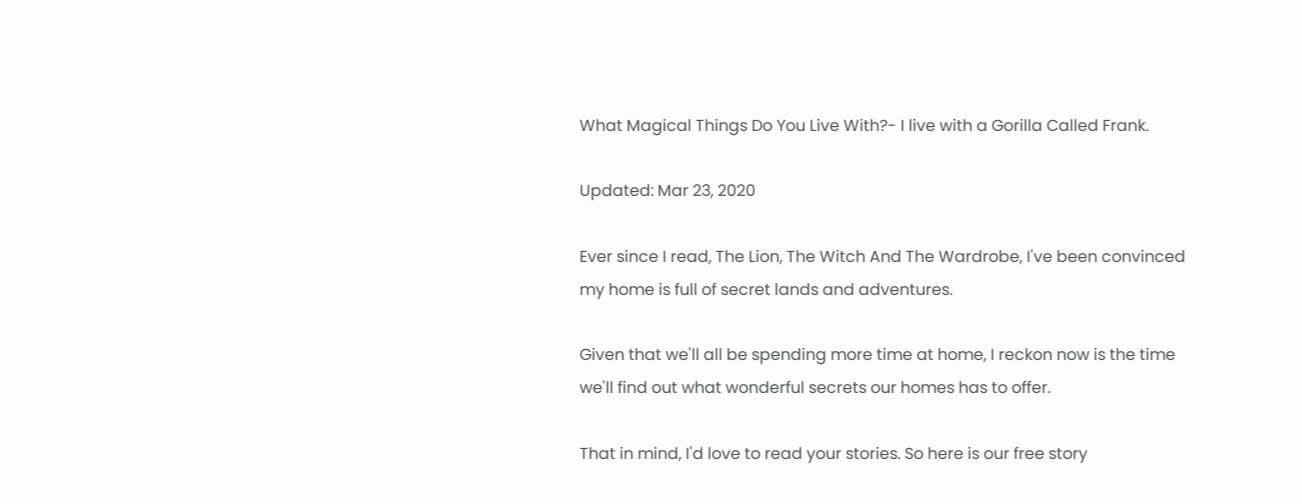What Magical Things Do You Live With?- I live with a Gorilla Called Frank.

Updated: Mar 23, 2020

Ever since I read, The Lion, The Witch And The Wardrobe, I've been convinced my home is full of secret lands and adventures.

Given that we'll all be spending more time at home, I reckon now is the time we'll find out what wonderful secrets our homes has to offer.

That in mind, I'd love to read your stories. So here is our free story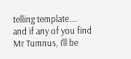telling template.... and if any of you find Mr Tumnus, I'll be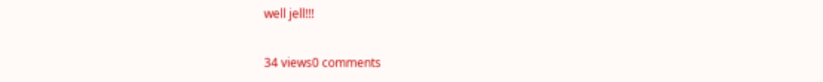well jell!!!

34 views0 comments